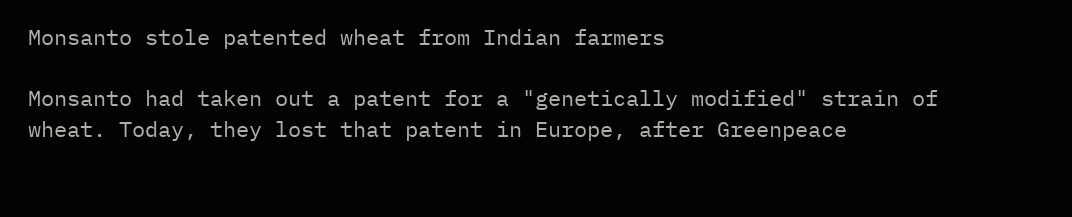Monsanto stole patented wheat from Indian farmers

Monsanto had taken out a patent for a "genetically modified" strain of wheat. Today, they lost that patent in Europe, after Greenpeace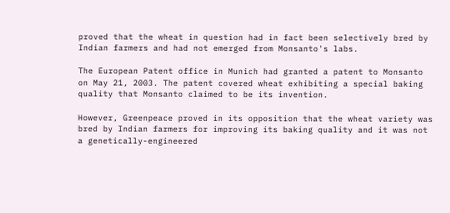proved that the wheat in question had in fact been selectively bred by Indian farmers and had not emerged from Monsanto's labs.

The European Patent office in Munich had granted a patent to Monsanto on May 21, 2003. The patent covered wheat exhibiting a special baking quality that Monsanto claimed to be its invention.

However, Greenpeace proved in its opposition that the wheat variety was bred by Indian farmers for improving its baking quality and it was not a genetically-engineered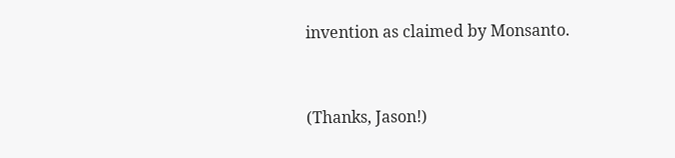invention as claimed by Monsanto.


(Thanks, Jason!)